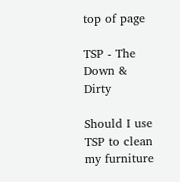top of page

TSP - The Down & Dirty

Should I use TSP to clean my furniture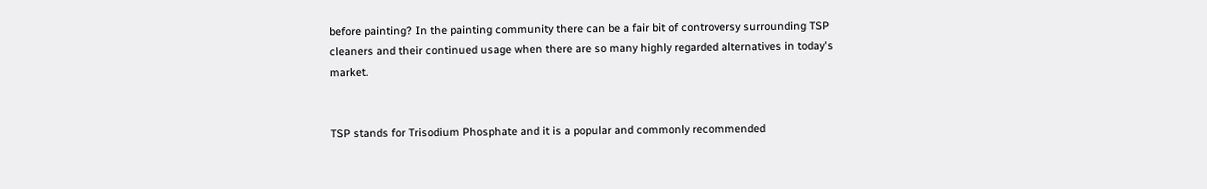before painting? In the painting community there can be a fair bit of controversy surrounding TSP cleaners and their continued usage when there are so many highly regarded alternatives in today's market.


TSP stands for Trisodium Phosphate and it is a popular and commonly recommended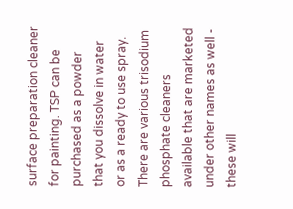surface preparation cleaner for painting. TSP can be purchased as a powder that you dissolve in water or as a ready to use spray. There are various trisodium phosphate cleaners available that are marketed under other names as well - these will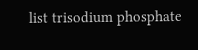list trisodium phosphate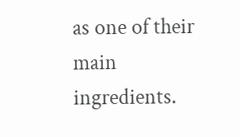as one of their main ingredients.